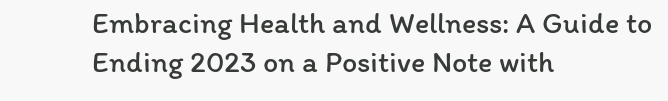Embracing Health and Wellness: A Guide to Ending 2023 on a Positive Note with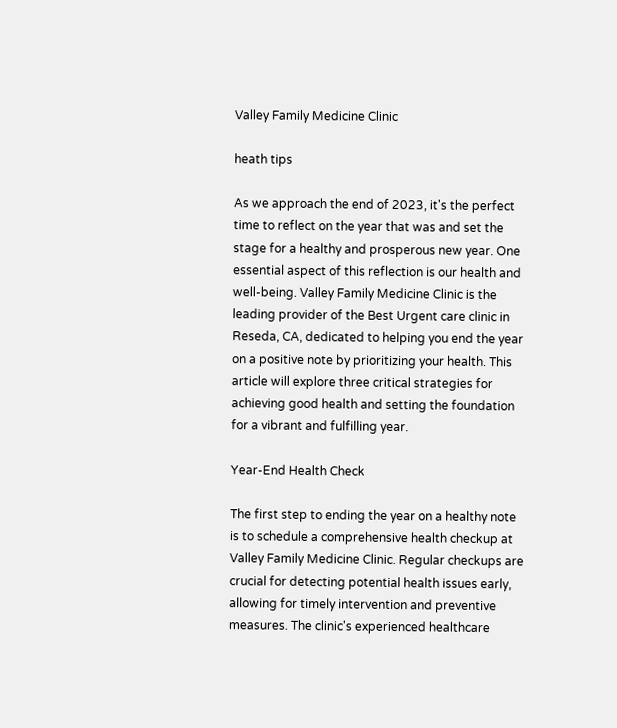Valley Family Medicine Clinic

heath tips

As we approach the end of 2023, it's the perfect time to reflect on the year that was and set the stage for a healthy and prosperous new year. One essential aspect of this reflection is our health and well-being. Valley Family Medicine Clinic is the leading provider of the Best Urgent care clinic in Reseda, CA, dedicated to helping you end the year on a positive note by prioritizing your health. This article will explore three critical strategies for achieving good health and setting the foundation for a vibrant and fulfilling year.

Year-End Health Check

The first step to ending the year on a healthy note is to schedule a comprehensive health checkup at Valley Family Medicine Clinic. Regular checkups are crucial for detecting potential health issues early, allowing for timely intervention and preventive measures. The clinic's experienced healthcare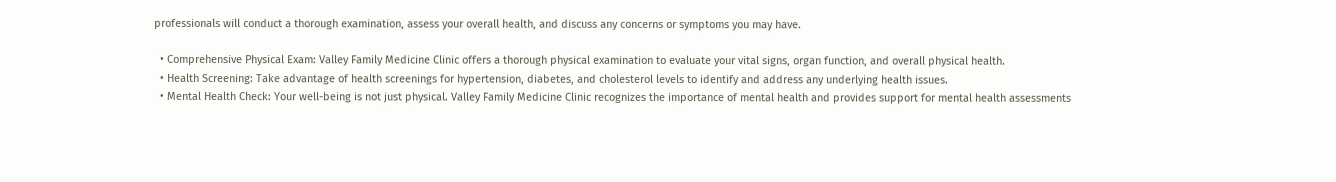professionals will conduct a thorough examination, assess your overall health, and discuss any concerns or symptoms you may have.

  • Comprehensive Physical Exam: Valley Family Medicine Clinic offers a thorough physical examination to evaluate your vital signs, organ function, and overall physical health.
  • Health Screening: Take advantage of health screenings for hypertension, diabetes, and cholesterol levels to identify and address any underlying health issues.
  • Mental Health Check: Your well-being is not just physical. Valley Family Medicine Clinic recognizes the importance of mental health and provides support for mental health assessments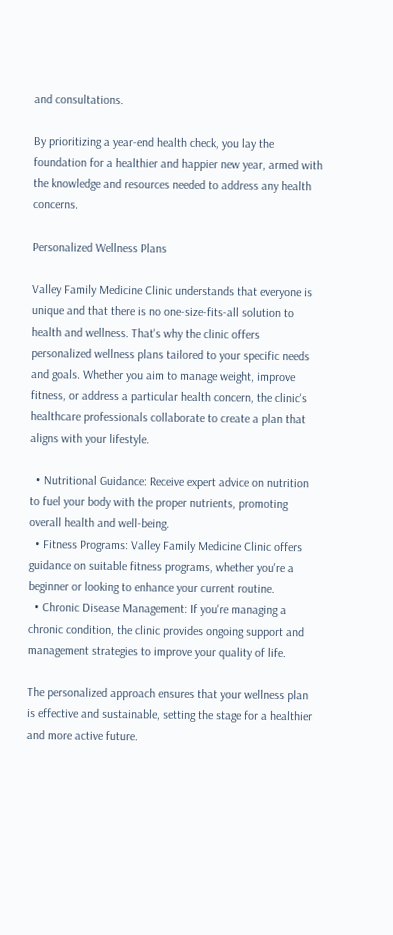and consultations.

By prioritizing a year-end health check, you lay the foundation for a healthier and happier new year, armed with the knowledge and resources needed to address any health concerns.

Personalized Wellness Plans

Valley Family Medicine Clinic understands that everyone is unique and that there is no one-size-fits-all solution to health and wellness. That's why the clinic offers personalized wellness plans tailored to your specific needs and goals. Whether you aim to manage weight, improve fitness, or address a particular health concern, the clinic's healthcare professionals collaborate to create a plan that aligns with your lifestyle.

  • Nutritional Guidance: Receive expert advice on nutrition to fuel your body with the proper nutrients, promoting overall health and well-being.
  • Fitness Programs: Valley Family Medicine Clinic offers guidance on suitable fitness programs, whether you're a beginner or looking to enhance your current routine.
  • Chronic Disease Management: If you're managing a chronic condition, the clinic provides ongoing support and management strategies to improve your quality of life.

The personalized approach ensures that your wellness plan is effective and sustainable, setting the stage for a healthier and more active future.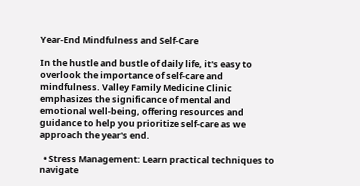Year-End Mindfulness and Self-Care

In the hustle and bustle of daily life, it's easy to overlook the importance of self-care and mindfulness. Valley Family Medicine Clinic emphasizes the significance of mental and emotional well-being, offering resources and guidance to help you prioritize self-care as we approach the year's end.

  • Stress Management: Learn practical techniques to navigate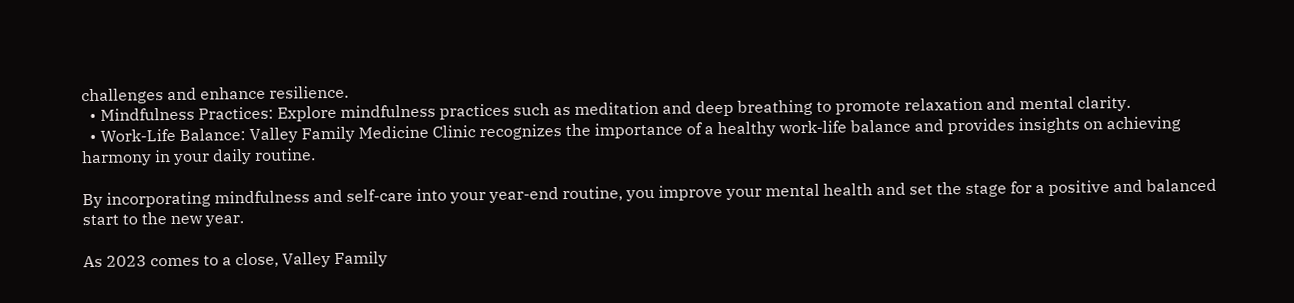challenges and enhance resilience.
  • Mindfulness Practices: Explore mindfulness practices such as meditation and deep breathing to promote relaxation and mental clarity.
  • Work-Life Balance: Valley Family Medicine Clinic recognizes the importance of a healthy work-life balance and provides insights on achieving harmony in your daily routine.

By incorporating mindfulness and self-care into your year-end routine, you improve your mental health and set the stage for a positive and balanced start to the new year.

As 2023 comes to a close, Valley Family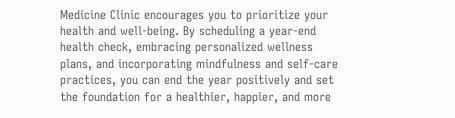Medicine Clinic encourages you to prioritize your health and well-being. By scheduling a year-end health check, embracing personalized wellness plans, and incorporating mindfulness and self-care practices, you can end the year positively and set the foundation for a healthier, happier, and more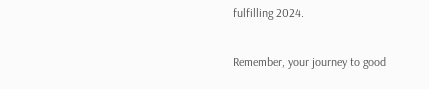fulfilling 2024.

Remember, your journey to good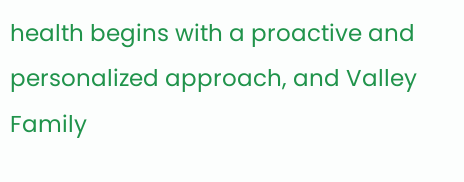health begins with a proactive and personalized approach, and Valley Family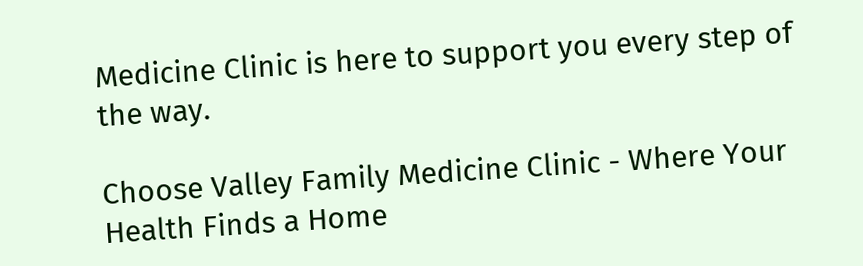Medicine Clinic is here to support you every step of the way.

Choose Valley Family Medicine Clinic - Where Your Health Finds a Home